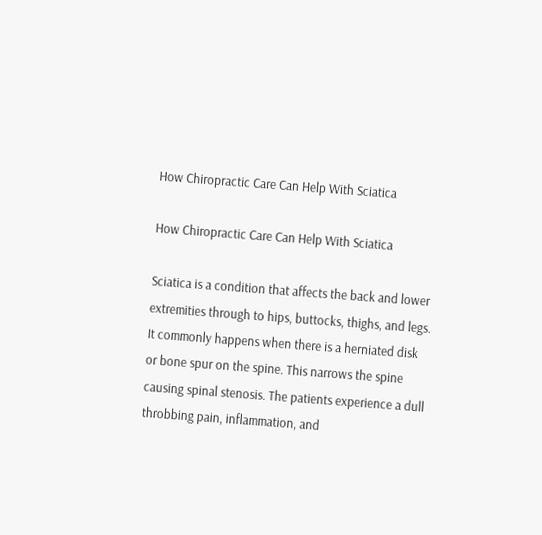How Chiropractic Care Can Help With Sciatica

How Chiropractic Care Can Help With Sciatica

Sciatica is a condition that affects the back and lower extremities through to hips, buttocks, thighs, and legs. It commonly happens when there is a herniated disk or bone spur on the spine. This narrows the spine causing spinal stenosis. The patients experience a dull throbbing pain, inflammation, and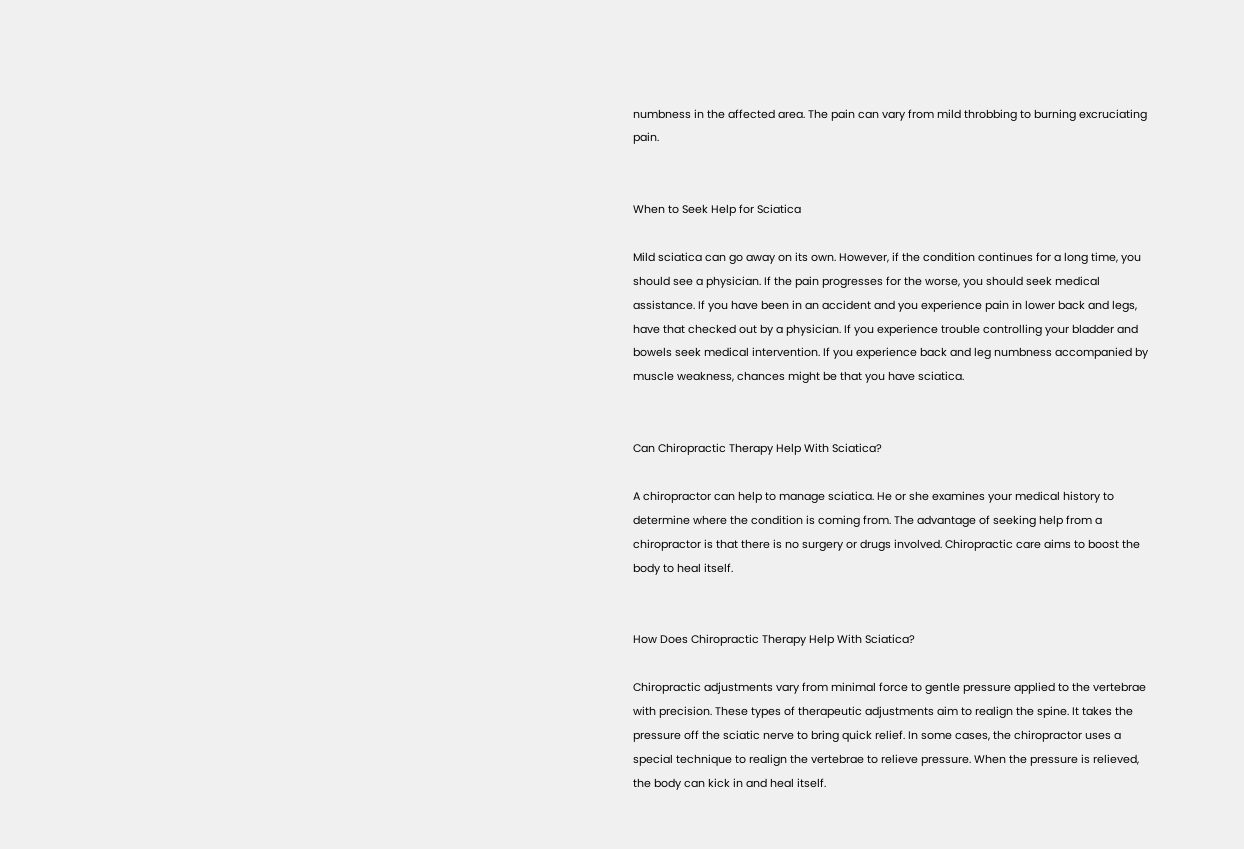numbness in the affected area. The pain can vary from mild throbbing to burning excruciating pain.


When to Seek Help for Sciatica

Mild sciatica can go away on its own. However, if the condition continues for a long time, you should see a physician. If the pain progresses for the worse, you should seek medical assistance. If you have been in an accident and you experience pain in lower back and legs, have that checked out by a physician. If you experience trouble controlling your bladder and bowels seek medical intervention. If you experience back and leg numbness accompanied by muscle weakness, chances might be that you have sciatica.


Can Chiropractic Therapy Help With Sciatica?

A chiropractor can help to manage sciatica. He or she examines your medical history to determine where the condition is coming from. The advantage of seeking help from a chiropractor is that there is no surgery or drugs involved. Chiropractic care aims to boost the body to heal itself.


How Does Chiropractic Therapy Help With Sciatica?

Chiropractic adjustments vary from minimal force to gentle pressure applied to the vertebrae with precision. These types of therapeutic adjustments aim to realign the spine. It takes the pressure off the sciatic nerve to bring quick relief. In some cases, the chiropractor uses a special technique to realign the vertebrae to relieve pressure. When the pressure is relieved, the body can kick in and heal itself.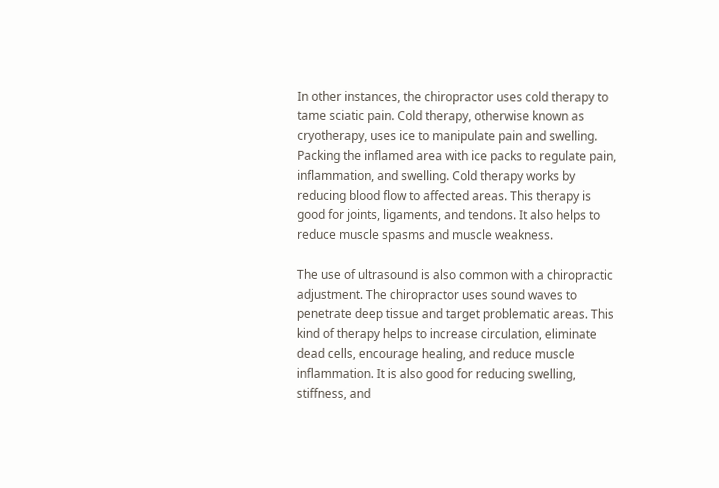In other instances, the chiropractor uses cold therapy to tame sciatic pain. Cold therapy, otherwise known as cryotherapy, uses ice to manipulate pain and swelling. Packing the inflamed area with ice packs to regulate pain, inflammation, and swelling. Cold therapy works by reducing blood flow to affected areas. This therapy is good for joints, ligaments, and tendons. It also helps to reduce muscle spasms and muscle weakness.

The use of ultrasound is also common with a chiropractic adjustment. The chiropractor uses sound waves to penetrate deep tissue and target problematic areas. This kind of therapy helps to increase circulation, eliminate dead cells, encourage healing, and reduce muscle inflammation. It is also good for reducing swelling, stiffness, and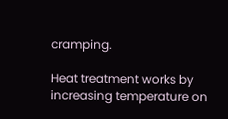cramping.

Heat treatment works by increasing temperature on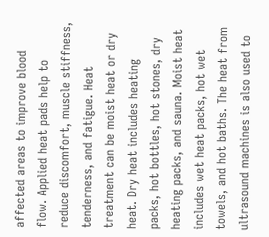affected areas to improve blood flow. Applied heat pads help to reduce discomfort, muscle stiffness, tenderness, and fatigue. Heat treatment can be moist heat or dry heat. Dry heat includes heating packs, hot bottles, hot stones, dry heating packs, and sauna. Moist heat includes wet heat packs, hot wet towels, and hot baths. The heat from ultrasound machines is also used to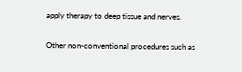apply therapy to deep tissue and nerves.

Other non-conventional procedures such as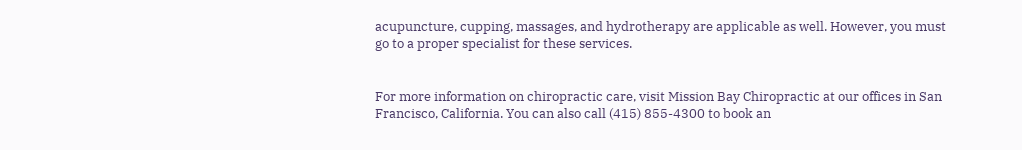acupuncture, cupping, massages, and hydrotherapy are applicable as well. However, you must go to a proper specialist for these services.


For more information on chiropractic care, visit Mission Bay Chiropractic at our offices in San Francisco, California. You can also call (415) 855-4300 to book an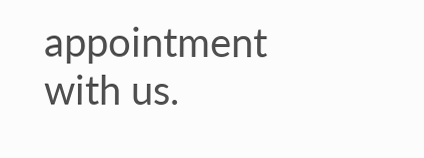appointment with us.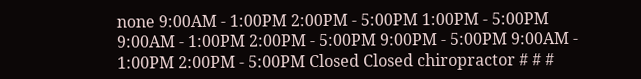none 9:00AM - 1:00PM 2:00PM - 5:00PM 1:00PM - 5:00PM 9:00AM - 1:00PM 2:00PM - 5:00PM 9:00PM - 5:00PM 9:00AM - 1:00PM 2:00PM - 5:00PM Closed Closed chiropractor # # #